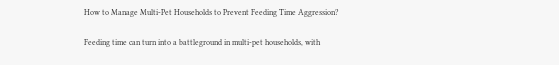How to Manage Multi-Pet Households to Prevent Feeding Time Aggression?

Feeding time can turn into a battleground in multi-pet households, with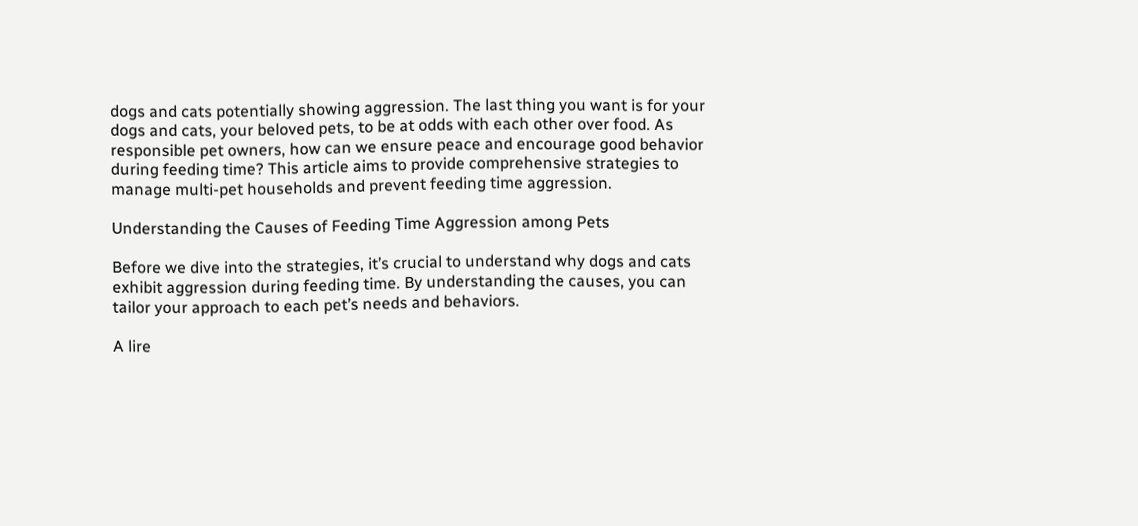dogs and cats potentially showing aggression. The last thing you want is for your dogs and cats, your beloved pets, to be at odds with each other over food. As responsible pet owners, how can we ensure peace and encourage good behavior during feeding time? This article aims to provide comprehensive strategies to manage multi-pet households and prevent feeding time aggression.

Understanding the Causes of Feeding Time Aggression among Pets

Before we dive into the strategies, it’s crucial to understand why dogs and cats exhibit aggression during feeding time. By understanding the causes, you can tailor your approach to each pet’s needs and behaviors.

A lire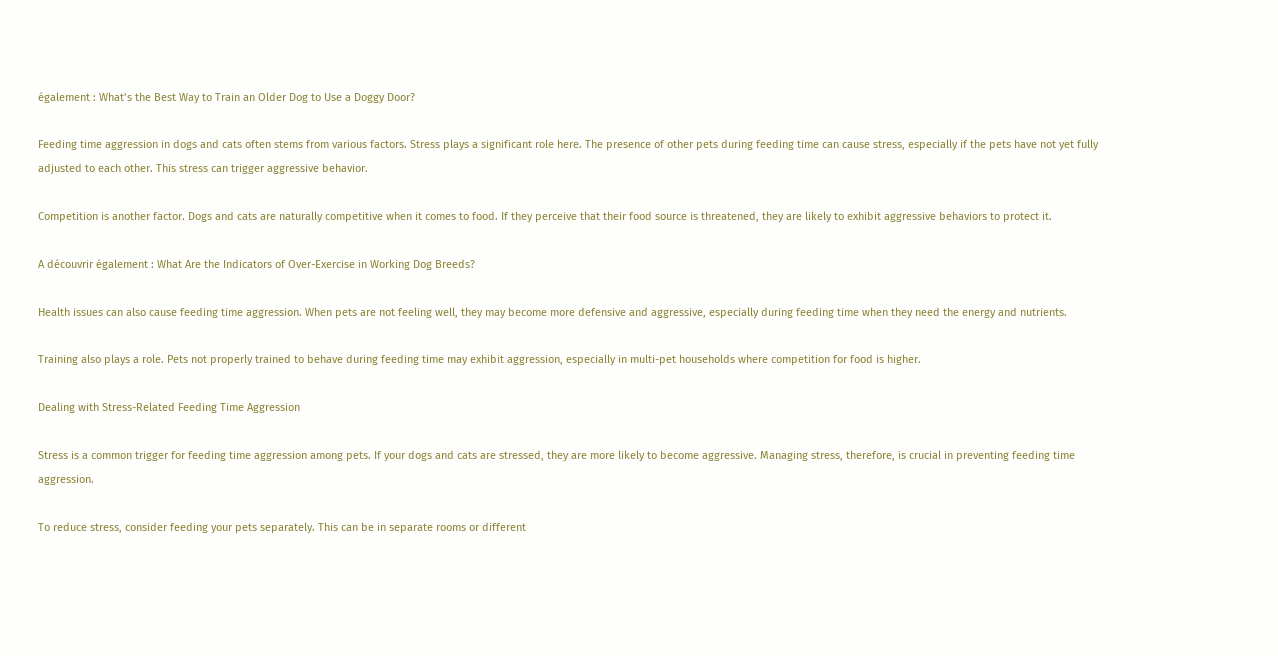également : What’s the Best Way to Train an Older Dog to Use a Doggy Door?

Feeding time aggression in dogs and cats often stems from various factors. Stress plays a significant role here. The presence of other pets during feeding time can cause stress, especially if the pets have not yet fully adjusted to each other. This stress can trigger aggressive behavior.

Competition is another factor. Dogs and cats are naturally competitive when it comes to food. If they perceive that their food source is threatened, they are likely to exhibit aggressive behaviors to protect it.

A découvrir également : What Are the Indicators of Over-Exercise in Working Dog Breeds?

Health issues can also cause feeding time aggression. When pets are not feeling well, they may become more defensive and aggressive, especially during feeding time when they need the energy and nutrients.

Training also plays a role. Pets not properly trained to behave during feeding time may exhibit aggression, especially in multi-pet households where competition for food is higher.

Dealing with Stress-Related Feeding Time Aggression

Stress is a common trigger for feeding time aggression among pets. If your dogs and cats are stressed, they are more likely to become aggressive. Managing stress, therefore, is crucial in preventing feeding time aggression.

To reduce stress, consider feeding your pets separately. This can be in separate rooms or different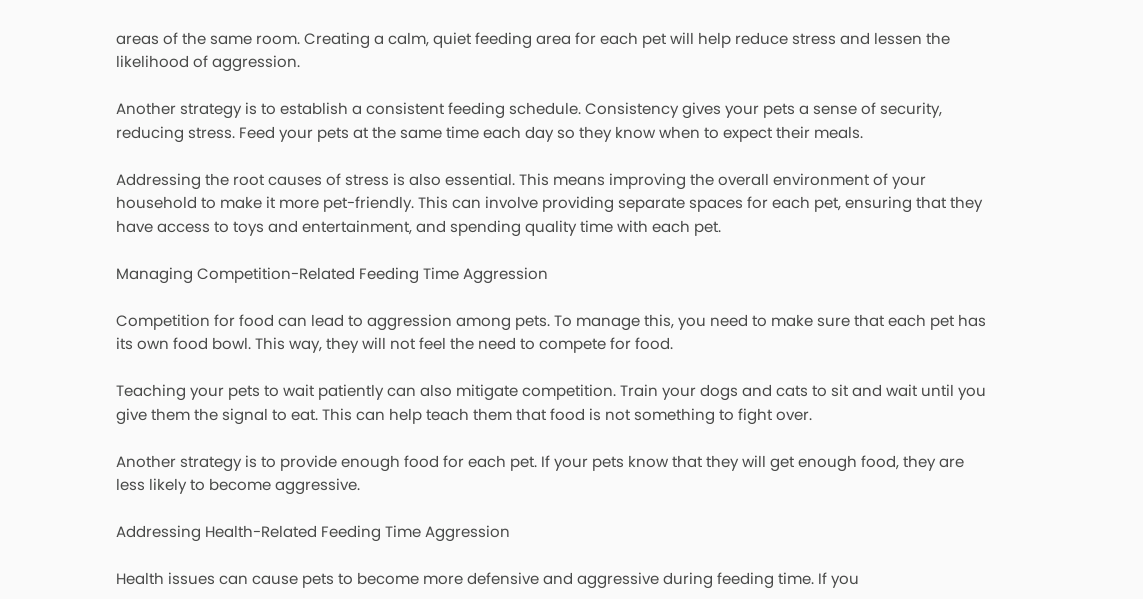areas of the same room. Creating a calm, quiet feeding area for each pet will help reduce stress and lessen the likelihood of aggression.

Another strategy is to establish a consistent feeding schedule. Consistency gives your pets a sense of security, reducing stress. Feed your pets at the same time each day so they know when to expect their meals.

Addressing the root causes of stress is also essential. This means improving the overall environment of your household to make it more pet-friendly. This can involve providing separate spaces for each pet, ensuring that they have access to toys and entertainment, and spending quality time with each pet.

Managing Competition-Related Feeding Time Aggression

Competition for food can lead to aggression among pets. To manage this, you need to make sure that each pet has its own food bowl. This way, they will not feel the need to compete for food.

Teaching your pets to wait patiently can also mitigate competition. Train your dogs and cats to sit and wait until you give them the signal to eat. This can help teach them that food is not something to fight over.

Another strategy is to provide enough food for each pet. If your pets know that they will get enough food, they are less likely to become aggressive.

Addressing Health-Related Feeding Time Aggression

Health issues can cause pets to become more defensive and aggressive during feeding time. If you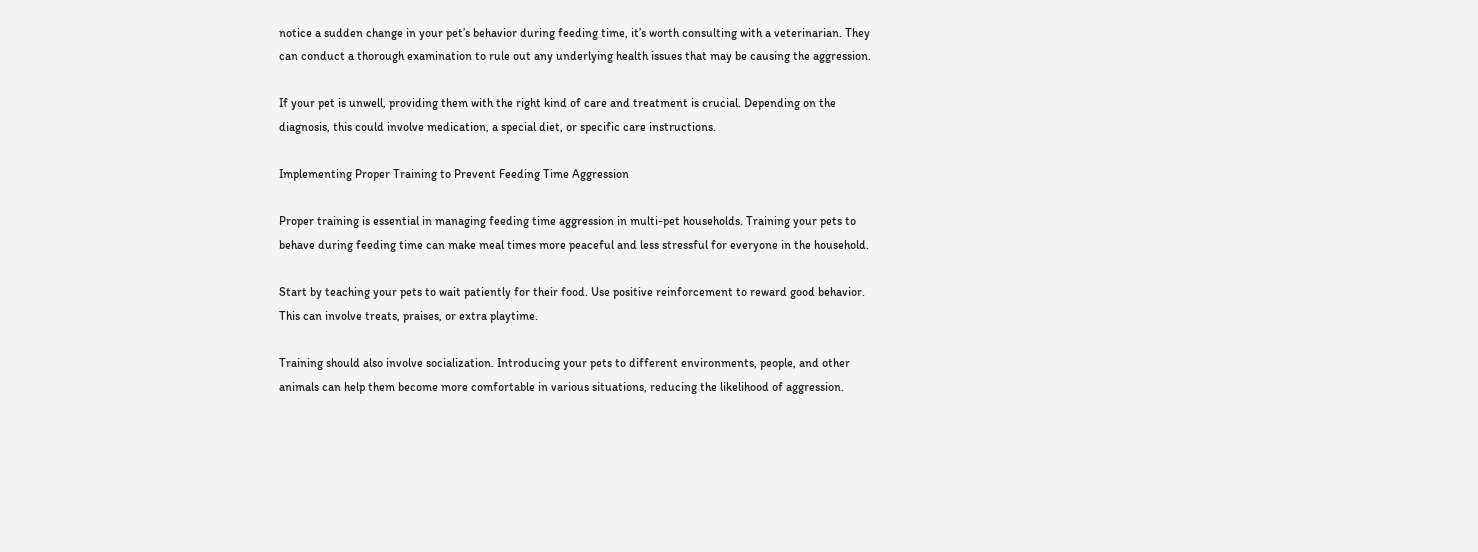notice a sudden change in your pet’s behavior during feeding time, it’s worth consulting with a veterinarian. They can conduct a thorough examination to rule out any underlying health issues that may be causing the aggression.

If your pet is unwell, providing them with the right kind of care and treatment is crucial. Depending on the diagnosis, this could involve medication, a special diet, or specific care instructions.

Implementing Proper Training to Prevent Feeding Time Aggression

Proper training is essential in managing feeding time aggression in multi-pet households. Training your pets to behave during feeding time can make meal times more peaceful and less stressful for everyone in the household.

Start by teaching your pets to wait patiently for their food. Use positive reinforcement to reward good behavior. This can involve treats, praises, or extra playtime.

Training should also involve socialization. Introducing your pets to different environments, people, and other animals can help them become more comfortable in various situations, reducing the likelihood of aggression.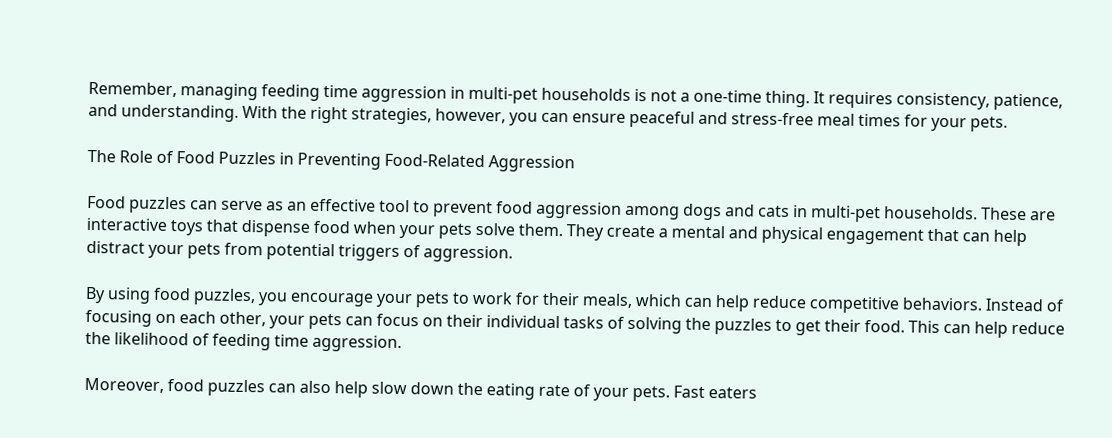Remember, managing feeding time aggression in multi-pet households is not a one-time thing. It requires consistency, patience, and understanding. With the right strategies, however, you can ensure peaceful and stress-free meal times for your pets.

The Role of Food Puzzles in Preventing Food-Related Aggression

Food puzzles can serve as an effective tool to prevent food aggression among dogs and cats in multi-pet households. These are interactive toys that dispense food when your pets solve them. They create a mental and physical engagement that can help distract your pets from potential triggers of aggression.

By using food puzzles, you encourage your pets to work for their meals, which can help reduce competitive behaviors. Instead of focusing on each other, your pets can focus on their individual tasks of solving the puzzles to get their food. This can help reduce the likelihood of feeding time aggression.

Moreover, food puzzles can also help slow down the eating rate of your pets. Fast eaters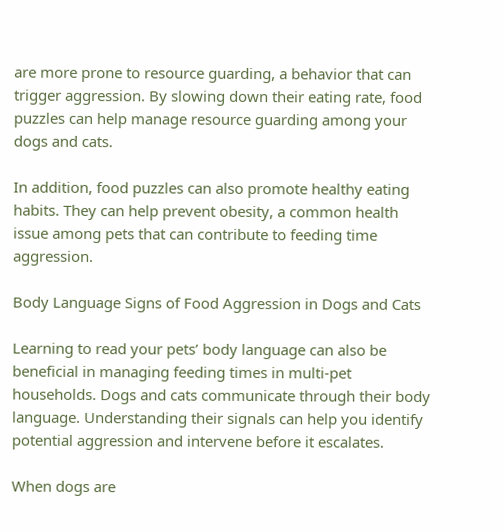are more prone to resource guarding, a behavior that can trigger aggression. By slowing down their eating rate, food puzzles can help manage resource guarding among your dogs and cats.

In addition, food puzzles can also promote healthy eating habits. They can help prevent obesity, a common health issue among pets that can contribute to feeding time aggression.

Body Language Signs of Food Aggression in Dogs and Cats

Learning to read your pets’ body language can also be beneficial in managing feeding times in multi-pet households. Dogs and cats communicate through their body language. Understanding their signals can help you identify potential aggression and intervene before it escalates.

When dogs are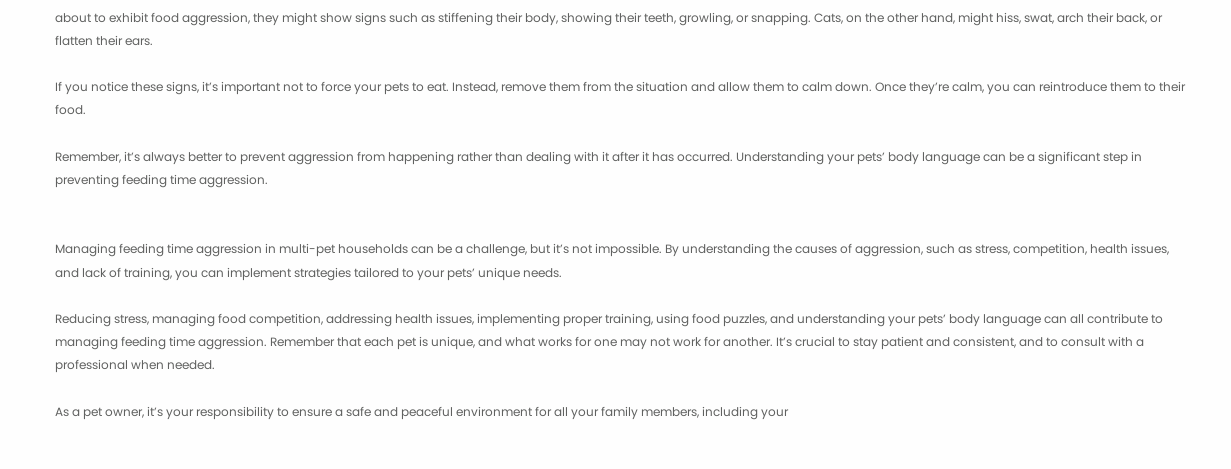about to exhibit food aggression, they might show signs such as stiffening their body, showing their teeth, growling, or snapping. Cats, on the other hand, might hiss, swat, arch their back, or flatten their ears.

If you notice these signs, it’s important not to force your pets to eat. Instead, remove them from the situation and allow them to calm down. Once they’re calm, you can reintroduce them to their food.

Remember, it’s always better to prevent aggression from happening rather than dealing with it after it has occurred. Understanding your pets’ body language can be a significant step in preventing feeding time aggression.


Managing feeding time aggression in multi-pet households can be a challenge, but it’s not impossible. By understanding the causes of aggression, such as stress, competition, health issues, and lack of training, you can implement strategies tailored to your pets’ unique needs.

Reducing stress, managing food competition, addressing health issues, implementing proper training, using food puzzles, and understanding your pets’ body language can all contribute to managing feeding time aggression. Remember that each pet is unique, and what works for one may not work for another. It’s crucial to stay patient and consistent, and to consult with a professional when needed.

As a pet owner, it’s your responsibility to ensure a safe and peaceful environment for all your family members, including your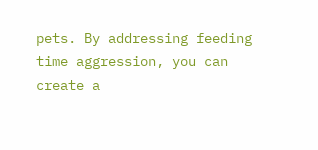pets. By addressing feeding time aggression, you can create a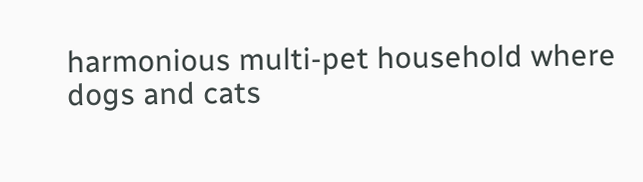harmonious multi-pet household where dogs and cats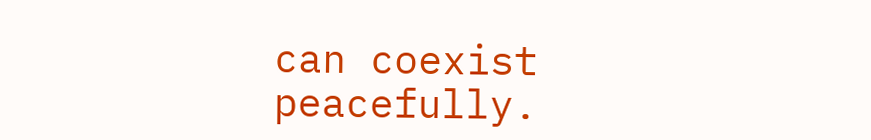can coexist peacefully.